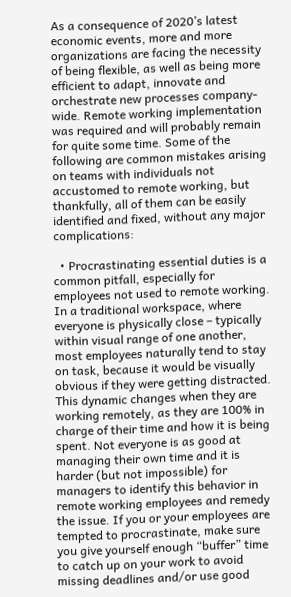As a consequence of 2020’s latest economic events, more and more organizations are facing the necessity of being flexible, as well as being more efficient to adapt, innovate and orchestrate new processes company-wide. Remote working implementation was required and will probably remain for quite some time. Some of the following are common mistakes arising on teams with individuals not accustomed to remote working, but thankfully, all of them can be easily identified and fixed, without any major complications:

  • Procrastinating essential duties is a common pitfall, especially for employees not used to remote working. In a traditional workspace, where everyone is physically close – typically within visual range of one another, most employees naturally tend to stay on task, because it would be visually obvious if they were getting distracted. This dynamic changes when they are working remotely, as they are 100% in charge of their time and how it is being spent. Not everyone is as good at managing their own time and it is harder (but not impossible) for managers to identify this behavior in remote working employees and remedy the issue. If you or your employees are tempted to procrastinate, make sure you give yourself enough “buffer” time to catch up on your work to avoid missing deadlines and/or use good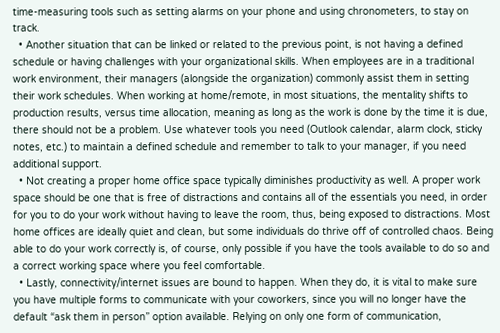time-measuring tools such as setting alarms on your phone and using chronometers, to stay on track.
  • Another situation that can be linked or related to the previous point, is not having a defined schedule or having challenges with your organizational skills. When employees are in a traditional work environment, their managers (alongside the organization) commonly assist them in setting their work schedules. When working at home/remote, in most situations, the mentality shifts to production results, versus time allocation, meaning as long as the work is done by the time it is due, there should not be a problem. Use whatever tools you need (Outlook calendar, alarm clock, sticky notes, etc.) to maintain a defined schedule and remember to talk to your manager, if you need additional support.
  • Not creating a proper home office space typically diminishes productivity as well. A proper work space should be one that is free of distractions and contains all of the essentials you need, in order for you to do your work without having to leave the room, thus, being exposed to distractions. Most home offices are ideally quiet and clean, but some individuals do thrive off of controlled chaos. Being able to do your work correctly is, of course, only possible if you have the tools available to do so and a correct working space where you feel comfortable.
  • Lastly, connectivity/internet issues are bound to happen. When they do, it is vital to make sure you have multiple forms to communicate with your coworkers, since you will no longer have the default “ask them in person” option available. Relying on only one form of communication,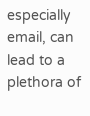especially email, can lead to a plethora of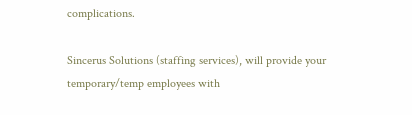complications.

Sincerus Solutions (staffing services), will provide your temporary/temp employees with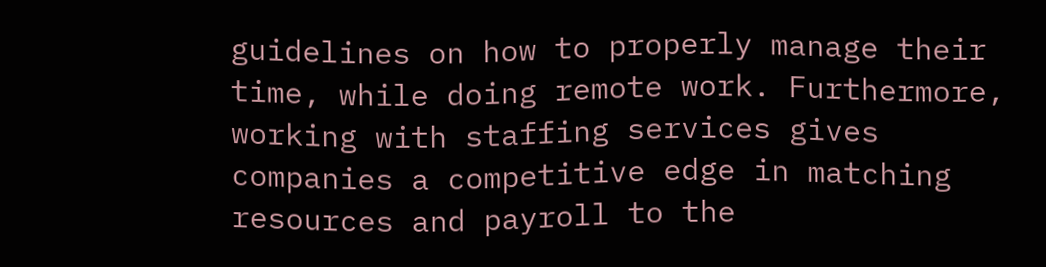guidelines on how to properly manage their time, while doing remote work. Furthermore, working with staffing services gives companies a competitive edge in matching resources and payroll to the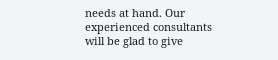needs at hand. Our experienced consultants will be glad to give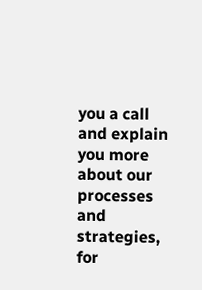you a call and explain you more about our processes and strategies, for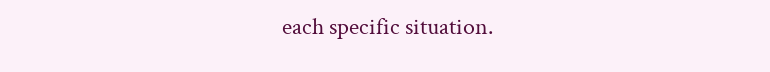each specific situation.